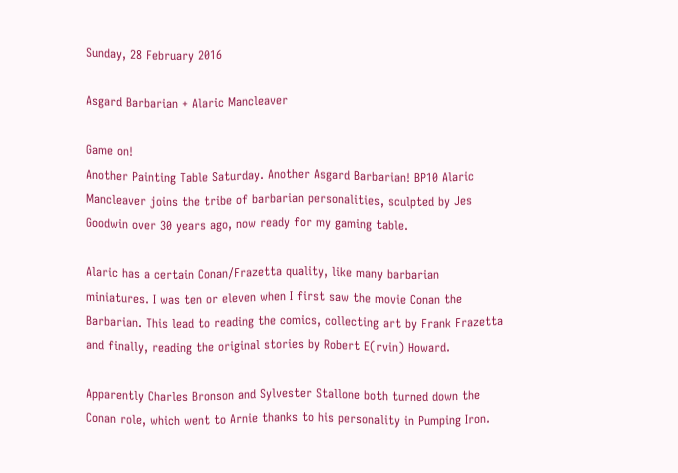Sunday, 28 February 2016

Asgard Barbarian + Alaric Mancleaver

Game on!
Another Painting Table Saturday. Another Asgard Barbarian! BP10 Alaric Mancleaver joins the tribe of barbarian personalities, sculpted by Jes Goodwin over 30 years ago, now ready for my gaming table.

Alaric has a certain Conan/Frazetta quality, like many barbarian miniatures. I was ten or eleven when I first saw the movie Conan the Barbarian. This lead to reading the comics, collecting art by Frank Frazetta and finally, reading the original stories by Robert E(rvin) Howard.

Apparently Charles Bronson and Sylvester Stallone both turned down the Conan role, which went to Arnie thanks to his personality in Pumping Iron.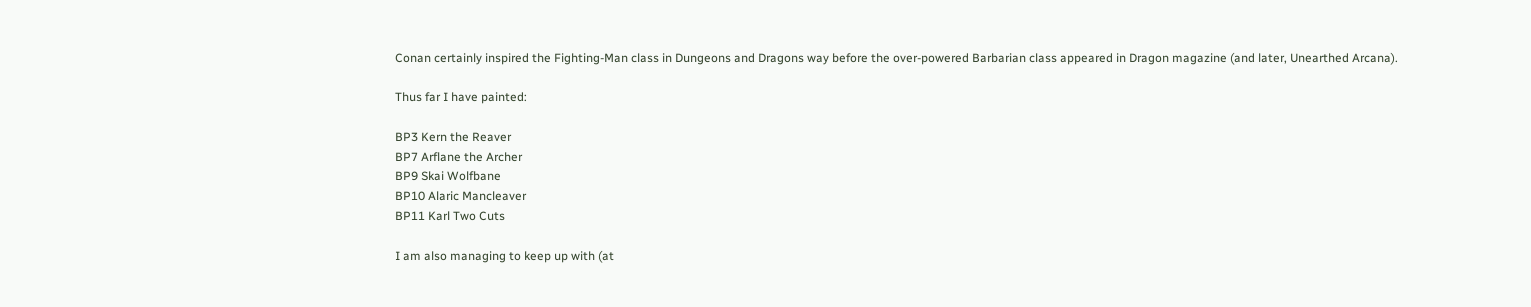Conan certainly inspired the Fighting-Man class in Dungeons and Dragons way before the over-powered Barbarian class appeared in Dragon magazine (and later, Unearthed Arcana).

Thus far I have painted:

BP3 Kern the Reaver
BP7 Arflane the Archer
BP9 Skai Wolfbane
BP10 Alaric Mancleaver
BP11 Karl Two Cuts

I am also managing to keep up with (at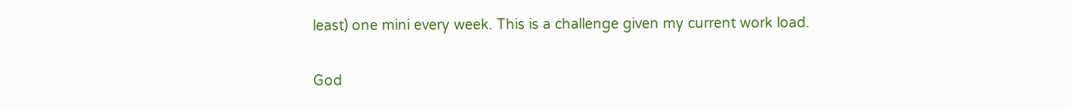least) one mini every week. This is a challenge given my current work load.

God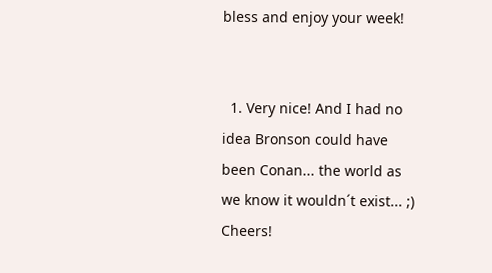bless and enjoy your week!


  1. Very nice! And I had no idea Bronson could have been Conan... the world as we know it wouldn´t exist... ;) Cheers!